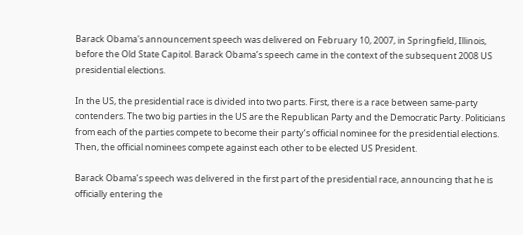Barack Obama's announcement speech was delivered on February 10, 2007, in Springfield, Illinois, before the Old State Capitol. Barack Obama’s speech came in the context of the subsequent 2008 US presidential elections.

In the US, the presidential race is divided into two parts. First, there is a race between same-party contenders. The two big parties in the US are the Republican Party and the Democratic Party. Politicians from each of the parties compete to become their party’s official nominee for the presidential elections. Then, the official nominees compete against each other to be elected US President.

Barack Obama’s speech was delivered in the first part of the presidential race, announcing that he is officially entering the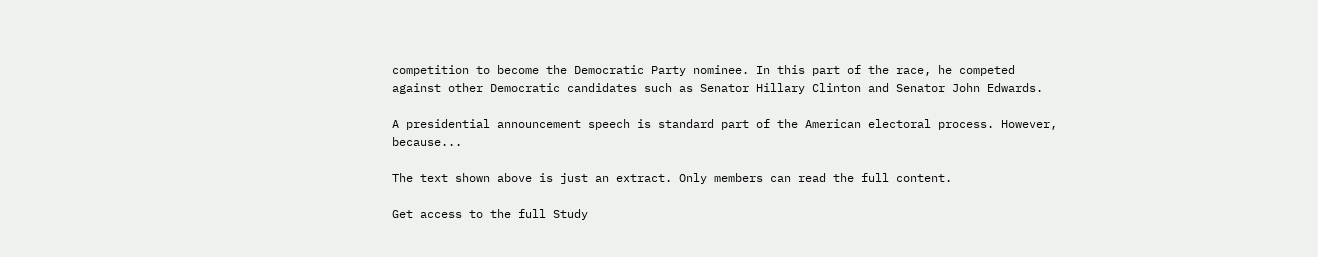competition to become the Democratic Party nominee. In this part of the race, he competed against other Democratic candidates such as Senator Hillary Clinton and Senator John Edwards.

A presidential announcement speech is standard part of the American electoral process. However, because...

The text shown above is just an extract. Only members can read the full content.

Get access to the full Study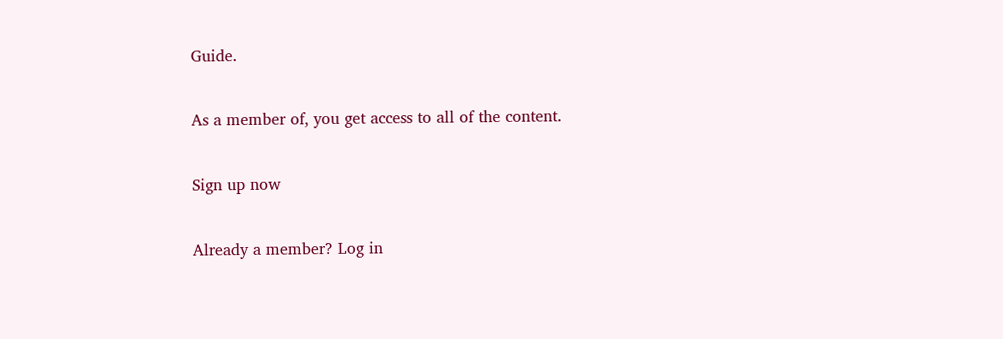Guide.

As a member of, you get access to all of the content.

Sign up now

Already a member? Log in